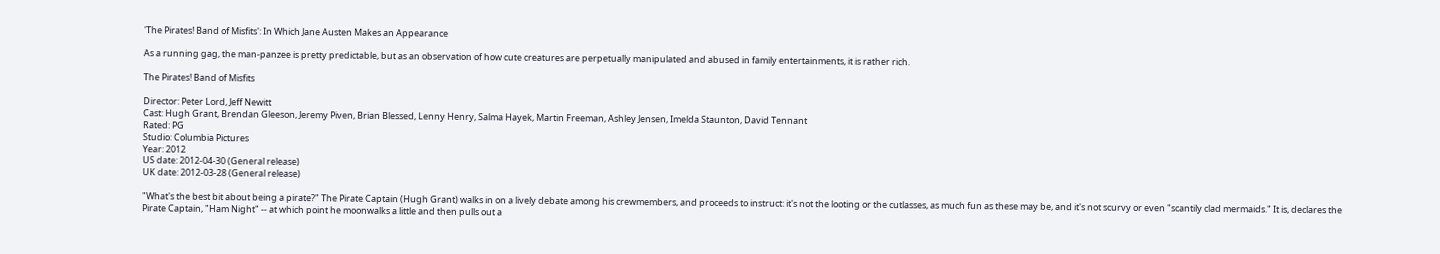'The Pirates! Band of Misfits': In Which Jane Austen Makes an Appearance

As a running gag, the man-panzee is pretty predictable, but as an observation of how cute creatures are perpetually manipulated and abused in family entertainments, it is rather rich.

The Pirates! Band of Misfits

Director: Peter Lord, Jeff Newitt
Cast: Hugh Grant, Brendan Gleeson, Jeremy Piven, Brian Blessed, Lenny Henry, Salma Hayek, Martin Freeman, Ashley Jensen, Imelda Staunton, David Tennant
Rated: PG
Studio: Columbia Pictures
Year: 2012
US date: 2012-04-30 (General release)
UK date: 2012-03-28 (General release)

"What's the best bit about being a pirate?" The Pirate Captain (Hugh Grant) walks in on a lively debate among his crewmembers, and proceeds to instruct: it's not the looting or the cutlasses, as much fun as these may be, and it's not scurvy or even "scantily clad mermaids." It is, declares the Pirate Captain, "Ham Night" -- at which point he moonwalks a little and then pulls out a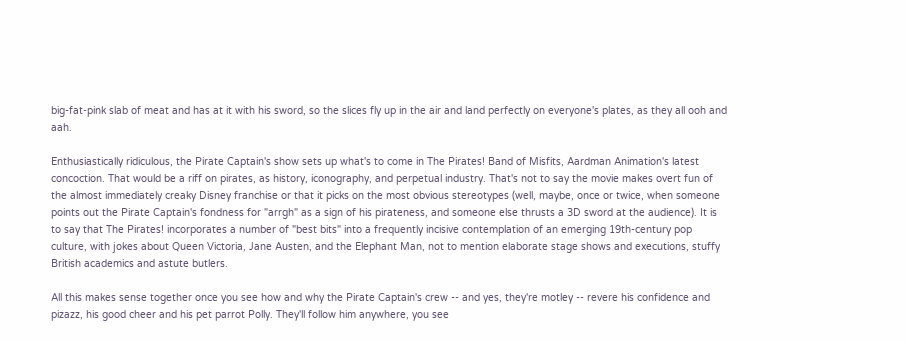big-fat-pink slab of meat and has at it with his sword, so the slices fly up in the air and land perfectly on everyone's plates, as they all ooh and aah.

Enthusiastically ridiculous, the Pirate Captain's show sets up what's to come in The Pirates! Band of Misfits, Aardman Animation's latest concoction. That would be a riff on pirates, as history, iconography, and perpetual industry. That's not to say the movie makes overt fun of the almost immediately creaky Disney franchise or that it picks on the most obvious stereotypes (well, maybe, once or twice, when someone points out the Pirate Captain's fondness for "arrgh" as a sign of his pirateness, and someone else thrusts a 3D sword at the audience). It is to say that The Pirates! incorporates a number of "best bits" into a frequently incisive contemplation of an emerging 19th-century pop culture, with jokes about Queen Victoria, Jane Austen, and the Elephant Man, not to mention elaborate stage shows and executions, stuffy British academics and astute butlers.

All this makes sense together once you see how and why the Pirate Captain's crew -- and yes, they're motley -- revere his confidence and pizazz, his good cheer and his pet parrot Polly. They'll follow him anywhere, you see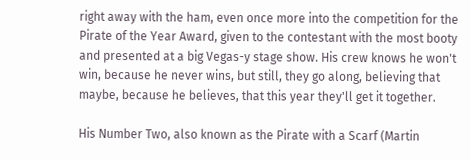right away with the ham, even once more into the competition for the Pirate of the Year Award, given to the contestant with the most booty and presented at a big Vegas-y stage show. His crew knows he won't win, because he never wins, but still, they go along, believing that maybe, because he believes, that this year they'll get it together.

His Number Two, also known as the Pirate with a Scarf (Martin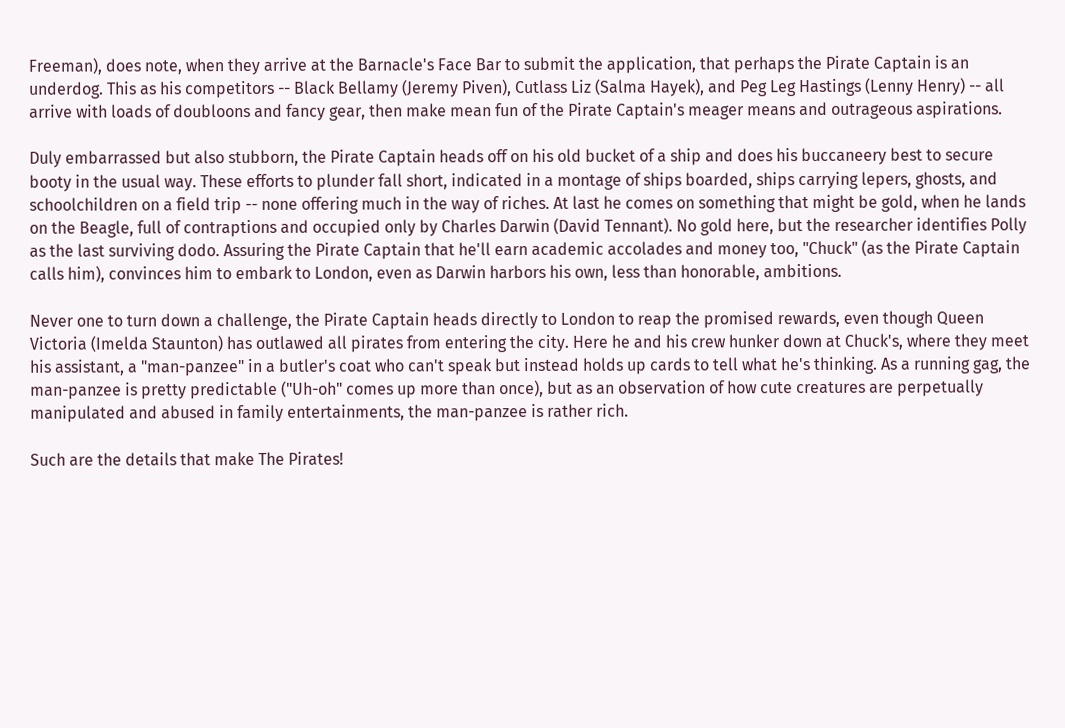Freeman), does note, when they arrive at the Barnacle's Face Bar to submit the application, that perhaps the Pirate Captain is an underdog. This as his competitors -- Black Bellamy (Jeremy Piven), Cutlass Liz (Salma Hayek), and Peg Leg Hastings (Lenny Henry) -- all arrive with loads of doubloons and fancy gear, then make mean fun of the Pirate Captain's meager means and outrageous aspirations.

Duly embarrassed but also stubborn, the Pirate Captain heads off on his old bucket of a ship and does his buccaneery best to secure booty in the usual way. These efforts to plunder fall short, indicated in a montage of ships boarded, ships carrying lepers, ghosts, and schoolchildren on a field trip -- none offering much in the way of riches. At last he comes on something that might be gold, when he lands on the Beagle, full of contraptions and occupied only by Charles Darwin (David Tennant). No gold here, but the researcher identifies Polly as the last surviving dodo. Assuring the Pirate Captain that he'll earn academic accolades and money too, "Chuck" (as the Pirate Captain calls him), convinces him to embark to London, even as Darwin harbors his own, less than honorable, ambitions.

Never one to turn down a challenge, the Pirate Captain heads directly to London to reap the promised rewards, even though Queen Victoria (Imelda Staunton) has outlawed all pirates from entering the city. Here he and his crew hunker down at Chuck's, where they meet his assistant, a "man-panzee" in a butler's coat who can't speak but instead holds up cards to tell what he's thinking. As a running gag, the man-panzee is pretty predictable ("Uh-oh" comes up more than once), but as an observation of how cute creatures are perpetually manipulated and abused in family entertainments, the man-panzee is rather rich.

Such are the details that make The Pirates!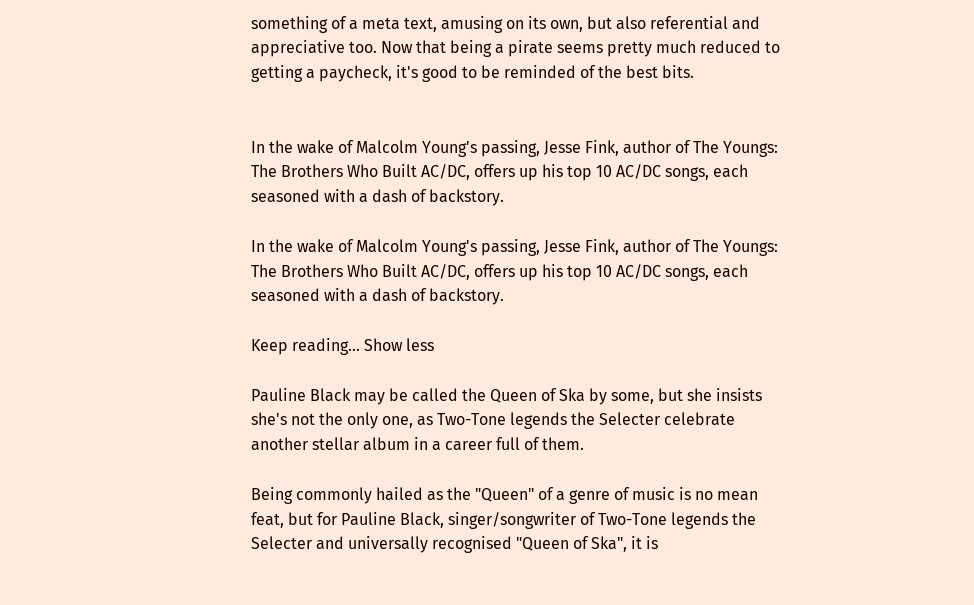something of a meta text, amusing on its own, but also referential and appreciative too. Now that being a pirate seems pretty much reduced to getting a paycheck, it's good to be reminded of the best bits.


In the wake of Malcolm Young's passing, Jesse Fink, author of The Youngs: The Brothers Who Built AC/DC, offers up his top 10 AC/DC songs, each seasoned with a dash of backstory.

In the wake of Malcolm Young's passing, Jesse Fink, author of The Youngs: The Brothers Who Built AC/DC, offers up his top 10 AC/DC songs, each seasoned with a dash of backstory.

Keep reading... Show less

Pauline Black may be called the Queen of Ska by some, but she insists she's not the only one, as Two-Tone legends the Selecter celebrate another stellar album in a career full of them.

Being commonly hailed as the "Queen" of a genre of music is no mean feat, but for Pauline Black, singer/songwriter of Two-Tone legends the Selecter and universally recognised "Queen of Ska", it is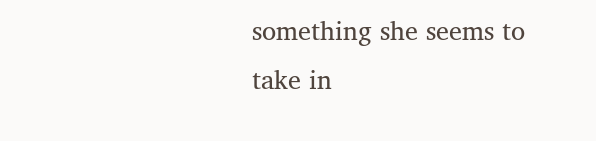something she seems to take in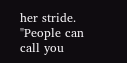her stride. "People can call you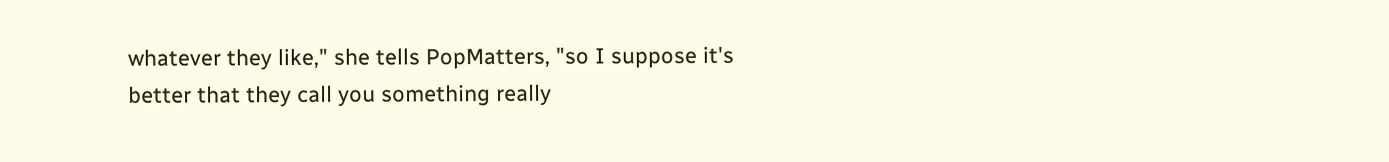whatever they like," she tells PopMatters, "so I suppose it's better that they call you something really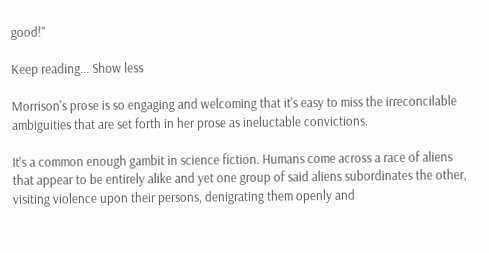good!"

Keep reading... Show less

Morrison's prose is so engaging and welcoming that it's easy to miss the irreconcilable ambiguities that are set forth in her prose as ineluctable convictions.

It's a common enough gambit in science fiction. Humans come across a race of aliens that appear to be entirely alike and yet one group of said aliens subordinates the other, visiting violence upon their persons, denigrating them openly and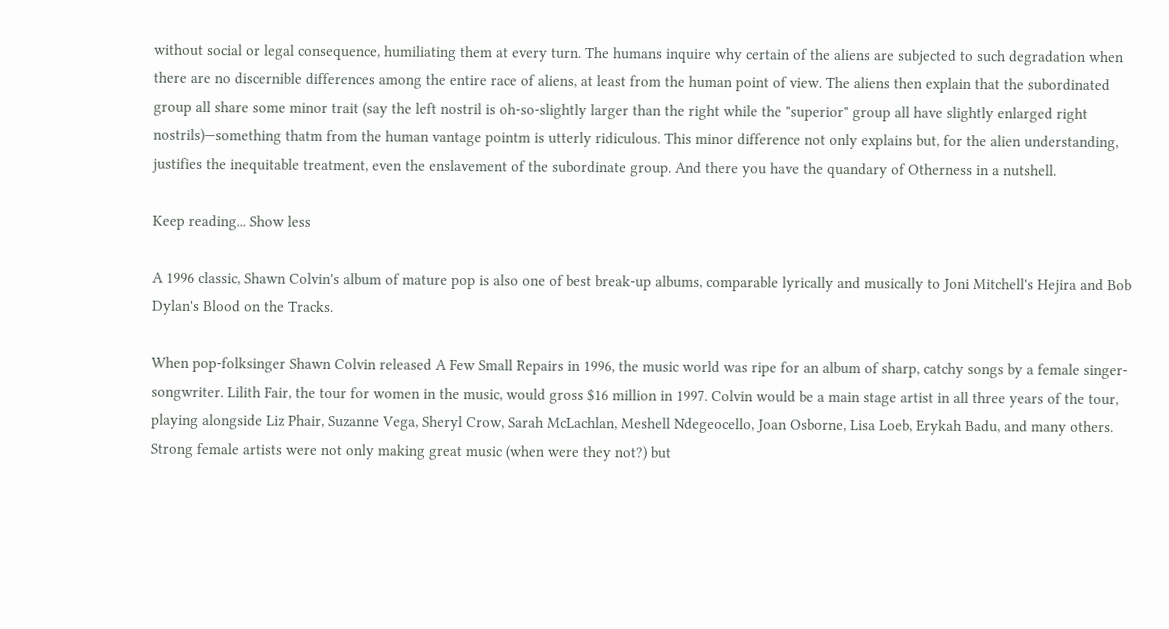without social or legal consequence, humiliating them at every turn. The humans inquire why certain of the aliens are subjected to such degradation when there are no discernible differences among the entire race of aliens, at least from the human point of view. The aliens then explain that the subordinated group all share some minor trait (say the left nostril is oh-so-slightly larger than the right while the "superior" group all have slightly enlarged right nostrils)—something thatm from the human vantage pointm is utterly ridiculous. This minor difference not only explains but, for the alien understanding, justifies the inequitable treatment, even the enslavement of the subordinate group. And there you have the quandary of Otherness in a nutshell.

Keep reading... Show less

A 1996 classic, Shawn Colvin's album of mature pop is also one of best break-up albums, comparable lyrically and musically to Joni Mitchell's Hejira and Bob Dylan's Blood on the Tracks.

When pop-folksinger Shawn Colvin released A Few Small Repairs in 1996, the music world was ripe for an album of sharp, catchy songs by a female singer-songwriter. Lilith Fair, the tour for women in the music, would gross $16 million in 1997. Colvin would be a main stage artist in all three years of the tour, playing alongside Liz Phair, Suzanne Vega, Sheryl Crow, Sarah McLachlan, Meshell Ndegeocello, Joan Osborne, Lisa Loeb, Erykah Badu, and many others. Strong female artists were not only making great music (when were they not?) but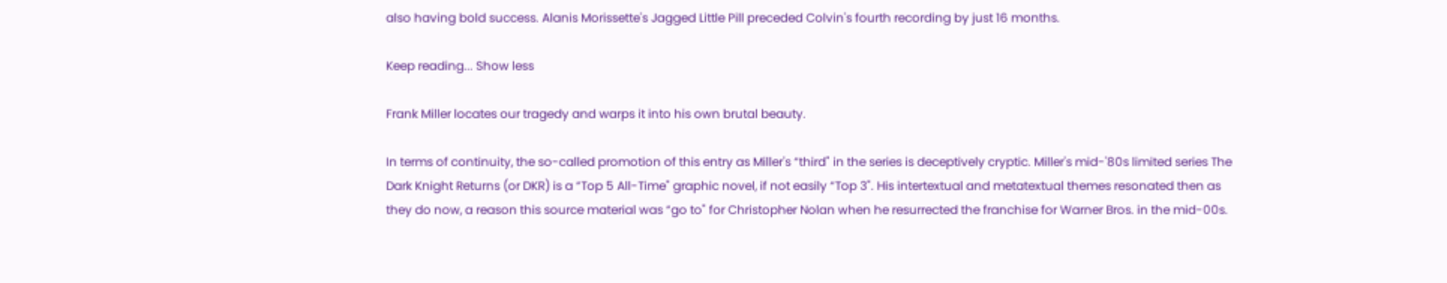also having bold success. Alanis Morissette's Jagged Little Pill preceded Colvin's fourth recording by just 16 months.

Keep reading... Show less

Frank Miller locates our tragedy and warps it into his own brutal beauty.

In terms of continuity, the so-called promotion of this entry as Miller's “third" in the series is deceptively cryptic. Miller's mid-'80s limited series The Dark Knight Returns (or DKR) is a “Top 5 All-Time" graphic novel, if not easily “Top 3". His intertextual and metatextual themes resonated then as they do now, a reason this source material was “go to" for Christopher Nolan when he resurrected the franchise for Warner Bros. in the mid-00s.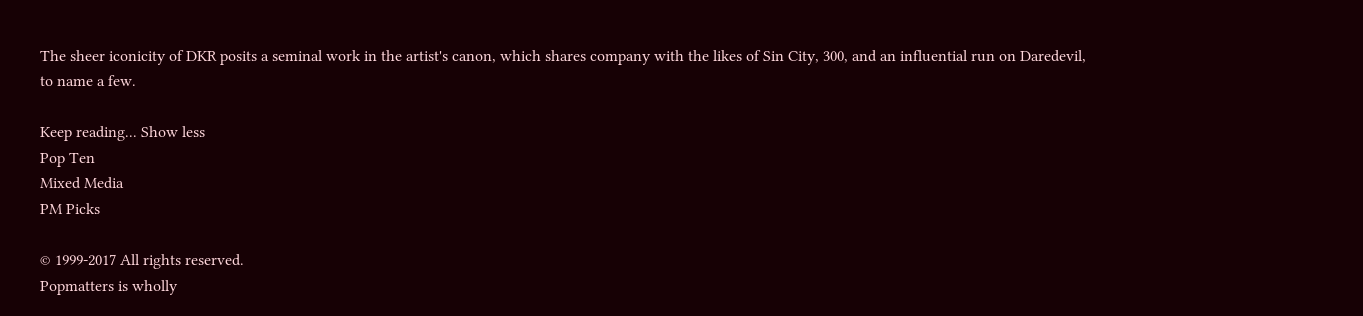The sheer iconicity of DKR posits a seminal work in the artist's canon, which shares company with the likes of Sin City, 300, and an influential run on Daredevil, to name a few.

Keep reading... Show less
Pop Ten
Mixed Media
PM Picks

© 1999-2017 All rights reserved.
Popmatters is wholly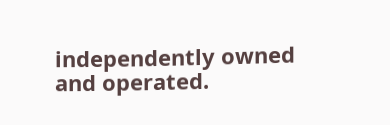independently owned and operated.